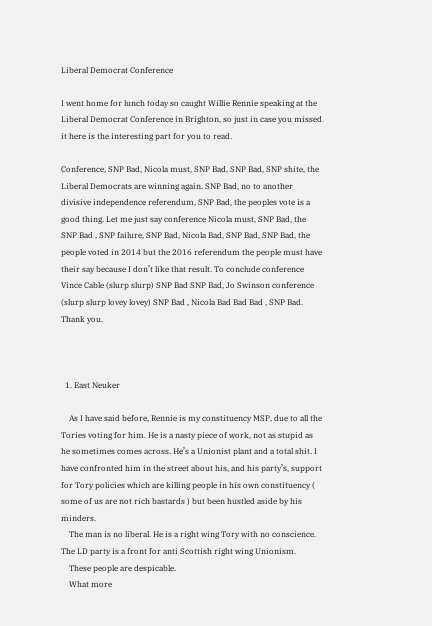Liberal Democrat Conference

I went home for lunch today so caught Willie Rennie speaking at the Liberal Democrat Conference in Brighton, so just in case you missed it here is the interesting part for you to read.

Conference, SNP Bad, Nicola must, SNP Bad, SNP Bad, SNP shite, the Liberal Democrats are winning again. SNP Bad, no to another divisive independence referendum, SNP Bad, the peoples vote is a good thing. Let me just say conference Nicola must, SNP Bad, the SNP Bad , SNP failure, SNP Bad, Nicola Bad, SNP Bad, SNP Bad, the people voted in 2014 but the 2016 referendum the people must have their say because I don’t like that result. To conclude conference Vince Cable (slurp slurp) SNP Bad SNP Bad, Jo Swinson conference (slurp slurp lovey lovey) SNP Bad , Nicola Bad Bad Bad , SNP Bad. Thank you.



  1. East Neuker

    As I have said before, Rennie is my constituency MSP, due to all the Tories voting for him. He is a nasty piece of work, not as stupid as he sometimes comes across. He’s a Unionist plant and a total shit. I have confronted him in the street about his, and his party’s, support for Tory policies which are killing people in his own constituency ( some of us are not rich bastards ) but been hustled aside by his minders.
    The man is no liberal. He is a right wing Tory with no conscience. The LD party is a front for anti Scottish right wing Unionism.
    These people are despicable.
    What more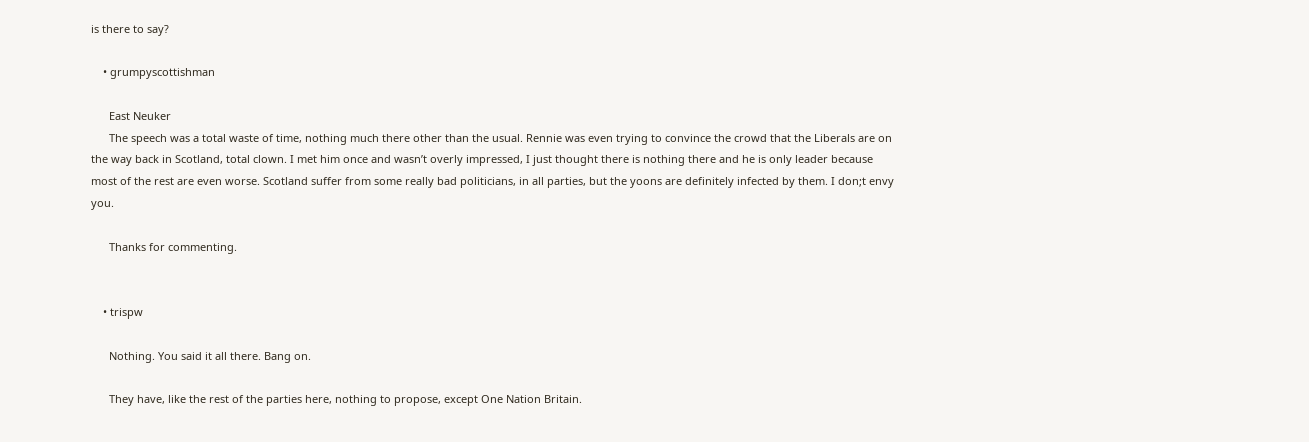is there to say?

    • grumpyscottishman

      East Neuker
      The speech was a total waste of time, nothing much there other than the usual. Rennie was even trying to convince the crowd that the Liberals are on the way back in Scotland, total clown. I met him once and wasn’t overly impressed, I just thought there is nothing there and he is only leader because most of the rest are even worse. Scotland suffer from some really bad politicians, in all parties, but the yoons are definitely infected by them. I don;t envy you.

      Thanks for commenting.


    • trispw

      Nothing. You said it all there. Bang on.

      They have, like the rest of the parties here, nothing to propose, except One Nation Britain.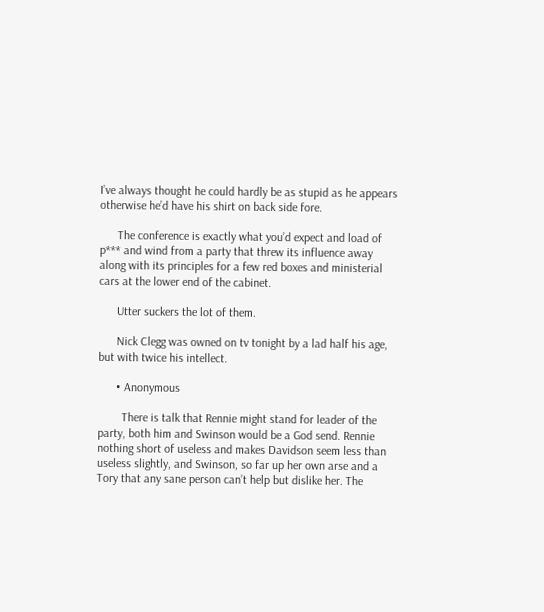I’ve always thought he could hardly be as stupid as he appears otherwise he’d have his shirt on back side fore.

      The conference is exactly what you’d expect and load of p*** and wind from a party that threw its influence away along with its principles for a few red boxes and ministerial cars at the lower end of the cabinet.

      Utter suckers the lot of them.

      Nick Clegg was owned on tv tonight by a lad half his age, but with twice his intellect.

      • Anonymous

        There is talk that Rennie might stand for leader of the party, both him and Swinson would be a God send. Rennie nothing short of useless and makes Davidson seem less than useless slightly, and Swinson, so far up her own arse and a Tory that any sane person can’t help but dislike her. The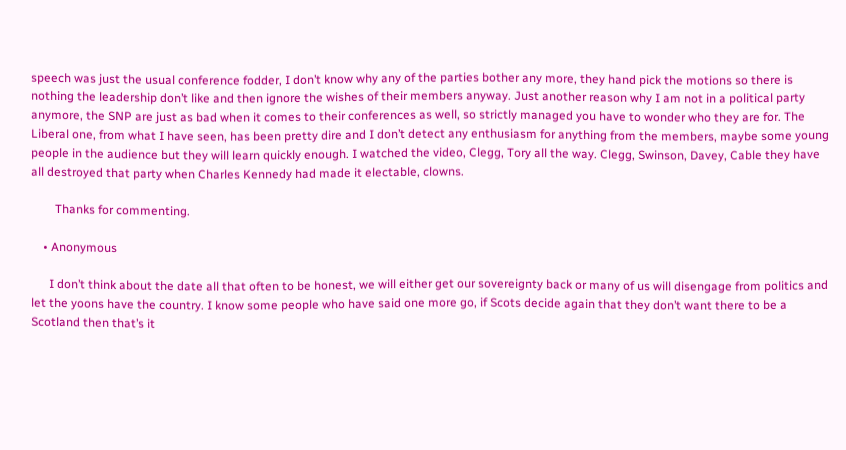speech was just the usual conference fodder, I don’t know why any of the parties bother any more, they hand pick the motions so there is nothing the leadership don’t like and then ignore the wishes of their members anyway. Just another reason why I am not in a political party anymore, the SNP are just as bad when it comes to their conferences as well, so strictly managed you have to wonder who they are for. The Liberal one, from what I have seen, has been pretty dire and I don’t detect any enthusiasm for anything from the members, maybe some young people in the audience but they will learn quickly enough. I watched the video, Clegg, Tory all the way. Clegg, Swinson, Davey, Cable they have all destroyed that party when Charles Kennedy had made it electable, clowns.

        Thanks for commenting.

    • Anonymous

      I don’t think about the date all that often to be honest, we will either get our sovereignty back or many of us will disengage from politics and let the yoons have the country. I know some people who have said one more go, if Scots decide again that they don’t want there to be a Scotland then that’s it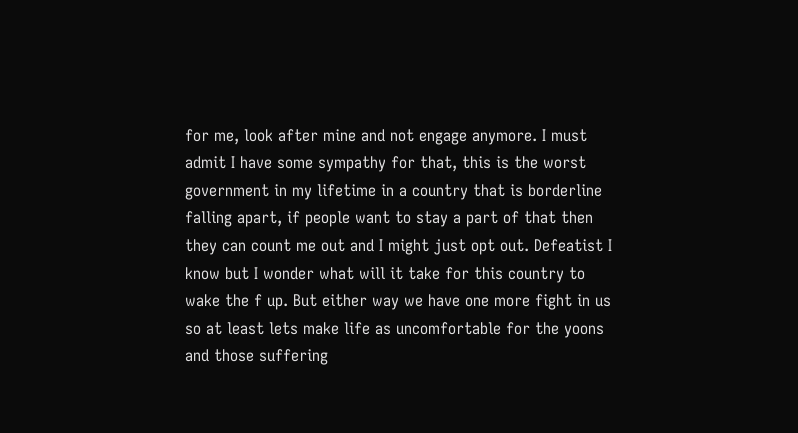for me, look after mine and not engage anymore. I must admit I have some sympathy for that, this is the worst government in my lifetime in a country that is borderline falling apart, if people want to stay a part of that then they can count me out and I might just opt out. Defeatist I know but I wonder what will it take for this country to wake the f up. But either way we have one more fight in us so at least lets make life as uncomfortable for the yoons and those suffering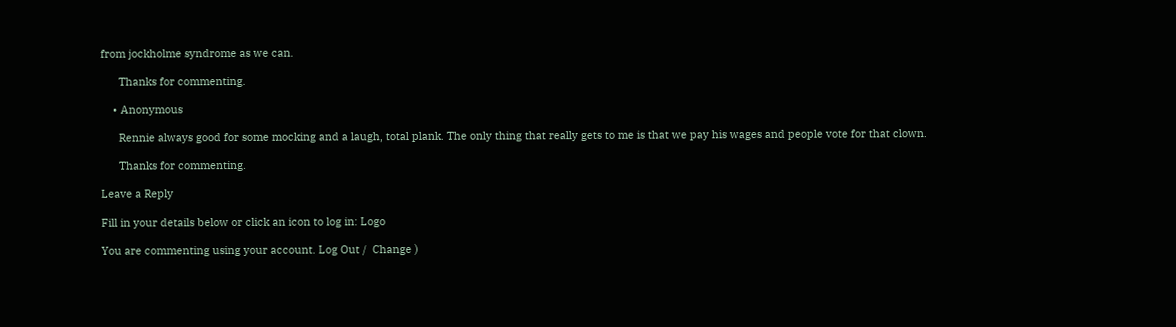from jockholme syndrome as we can.

      Thanks for commenting.

    • Anonymous

      Rennie always good for some mocking and a laugh, total plank. The only thing that really gets to me is that we pay his wages and people vote for that clown.

      Thanks for commenting.

Leave a Reply

Fill in your details below or click an icon to log in: Logo

You are commenting using your account. Log Out /  Change )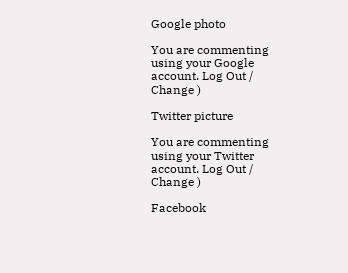Google photo

You are commenting using your Google account. Log Out /  Change )

Twitter picture

You are commenting using your Twitter account. Log Out /  Change )

Facebook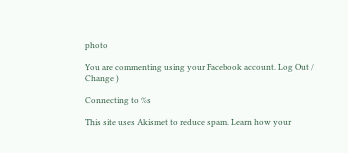photo

You are commenting using your Facebook account. Log Out /  Change )

Connecting to %s

This site uses Akismet to reduce spam. Learn how your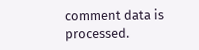comment data is processed.